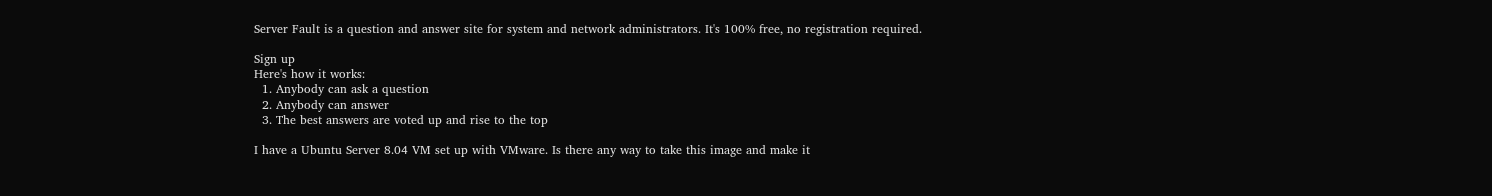Server Fault is a question and answer site for system and network administrators. It's 100% free, no registration required.

Sign up
Here's how it works:
  1. Anybody can ask a question
  2. Anybody can answer
  3. The best answers are voted up and rise to the top

I have a Ubuntu Server 8.04 VM set up with VMware. Is there any way to take this image and make it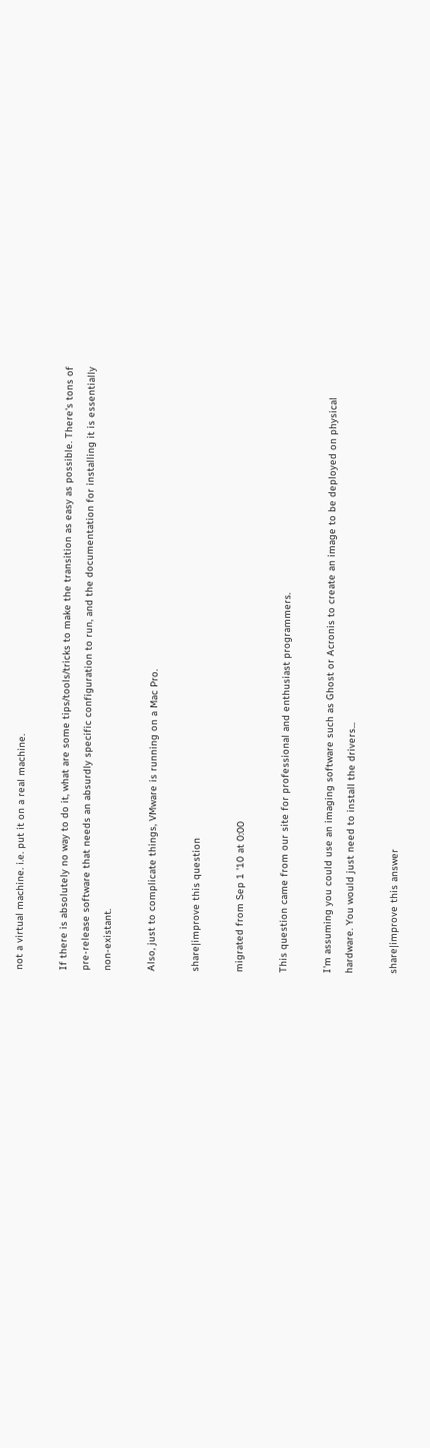not a virtual machine. i.e. put it on a real machine.

If there is absolutely no way to do it, what are some tips/tools/tricks to make the transition as easy as possible. There's tons of pre-release software that needs an absurdly specific configuration to run, and the documentation for installing it is essentially non-existant.

Also, just to complicate things, VMware is running on a Mac Pro.

share|improve this question

migrated from Sep 1 '10 at 0:00

This question came from our site for professional and enthusiast programmers.

I'm assuming you could use an imaging software such as Ghost or Acronis to create an image to be deployed on physical hardware. You would just need to install the drivers...

share|improve this answer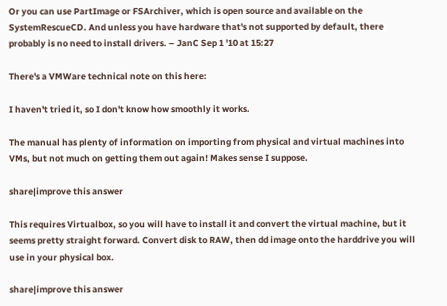Or you can use PartImage or FSArchiver, which is open source and available on the SystemRescueCD. And unless you have hardware that's not supported by default, there probably is no need to install drivers. – JanC Sep 1 '10 at 15:27

There's a VMWare technical note on this here:

I haven't tried it, so I don't know how smoothly it works.

The manual has plenty of information on importing from physical and virtual machines into VMs, but not much on getting them out again! Makes sense I suppose.

share|improve this answer

This requires Virtualbox, so you will have to install it and convert the virtual machine, but it seems pretty straight forward. Convert disk to RAW, then dd image onto the harddrive you will use in your physical box.

share|improve this answer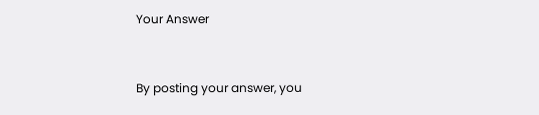Your Answer


By posting your answer, you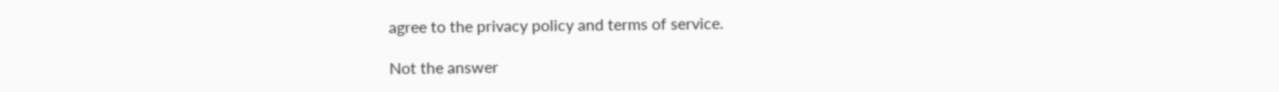agree to the privacy policy and terms of service.

Not the answer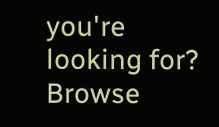you're looking for? Browse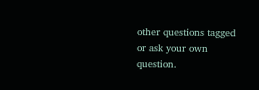other questions tagged or ask your own question.